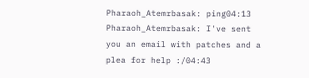Pharaoh_Atemrbasak: ping04:13
Pharaoh_Atemrbasak: I've sent you an email with patches and a plea for help :/04:43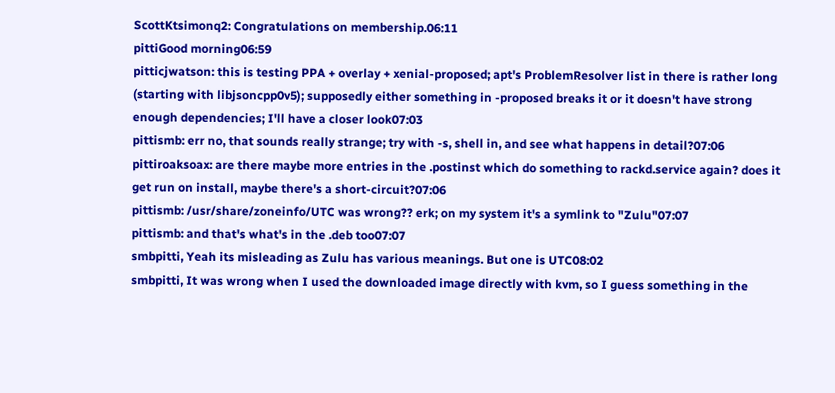ScottKtsimonq2: Congratulations on membership.06:11
pittiGood morning06:59
pitticjwatson: this is testing PPA + overlay + xenial-proposed; apt's ProblemResolver list in there is rather long (starting with libjsoncpp0v5); supposedly either something in -proposed breaks it or it doesn't have strong enough dependencies; I'll have a closer look07:03
pittismb: err no, that sounds really strange; try with -s, shell in, and see what happens in detail?07:06
pittiroaksoax: are there maybe more entries in the .postinst which do something to rackd.service again? does it get run on install, maybe there's a short-circuit?07:06
pittismb: /usr/share/zoneinfo/UTC was wrong?? erk; on my system it's a symlink to "Zulu"07:07
pittismb: and that's what's in the .deb too07:07
smbpitti, Yeah its misleading as Zulu has various meanings. But one is UTC08:02
smbpitti, It was wrong when I used the downloaded image directly with kvm, so I guess something in the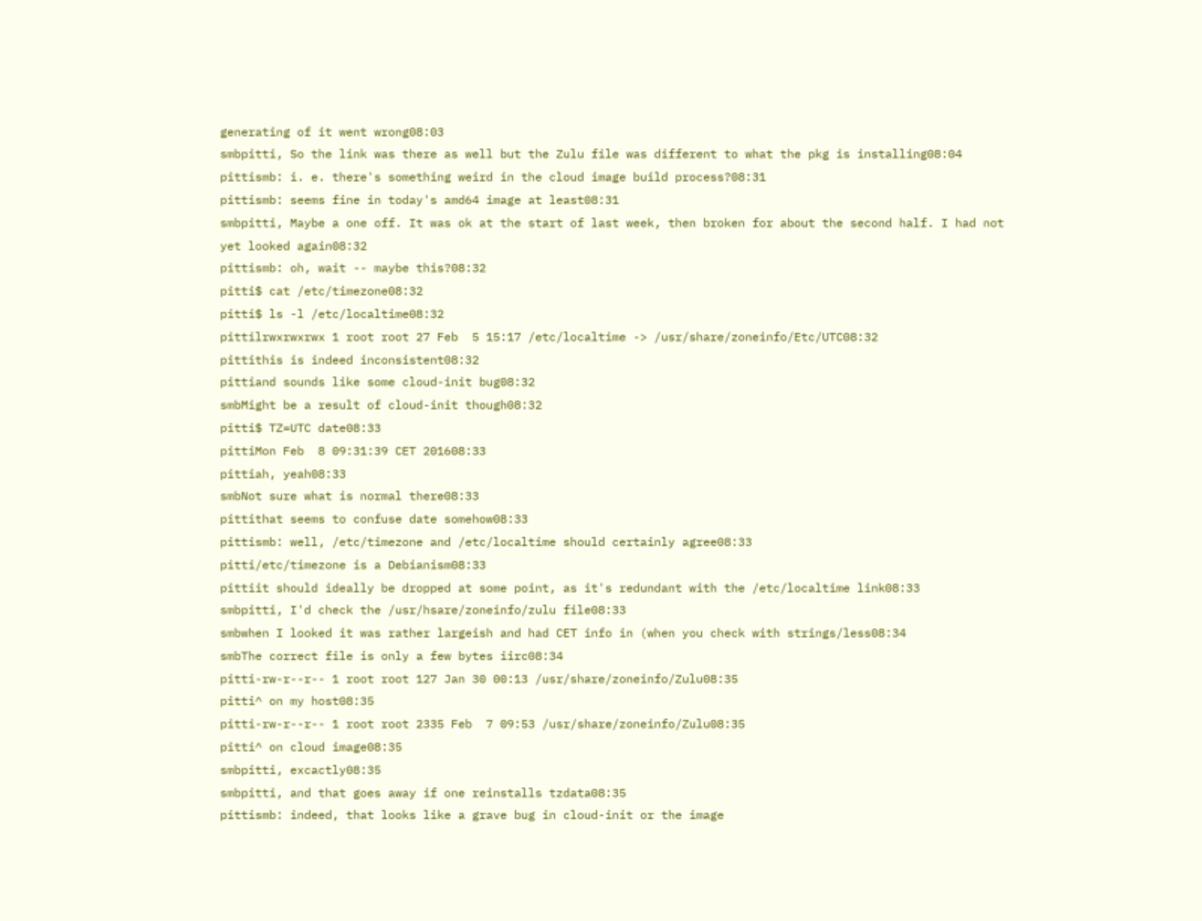generating of it went wrong08:03
smbpitti, So the link was there as well but the Zulu file was different to what the pkg is installing08:04
pittismb: i. e. there's something weird in the cloud image build process?08:31
pittismb: seems fine in today's amd64 image at least08:31
smbpitti, Maybe a one off. It was ok at the start of last week, then broken for about the second half. I had not yet looked again08:32
pittismb: oh, wait -- maybe this?08:32
pitti$ cat /etc/timezone08:32
pitti$ ls -l /etc/localtime08:32
pittilrwxrwxrwx 1 root root 27 Feb  5 15:17 /etc/localtime -> /usr/share/zoneinfo/Etc/UTC08:32
pittithis is indeed inconsistent08:32
pittiand sounds like some cloud-init bug08:32
smbMight be a result of cloud-init though08:32
pitti$ TZ=UTC date08:33
pittiMon Feb  8 09:31:39 CET 201608:33
pittiah, yeah08:33
smbNot sure what is normal there08:33
pittithat seems to confuse date somehow08:33
pittismb: well, /etc/timezone and /etc/localtime should certainly agree08:33
pitti/etc/timezone is a Debianism08:33
pittiit should ideally be dropped at some point, as it's redundant with the /etc/localtime link08:33
smbpitti, I'd check the /usr/hsare/zoneinfo/zulu file08:33
smbwhen I looked it was rather largeish and had CET info in (when you check with strings/less08:34
smbThe correct file is only a few bytes iirc08:34
pitti-rw-r--r-- 1 root root 127 Jan 30 00:13 /usr/share/zoneinfo/Zulu08:35
pitti^ on my host08:35
pitti-rw-r--r-- 1 root root 2335 Feb  7 09:53 /usr/share/zoneinfo/Zulu08:35
pitti^ on cloud image08:35
smbpitti, excactly08:35
smbpitti, and that goes away if one reinstalls tzdata08:35
pittismb: indeed, that looks like a grave bug in cloud-init or the image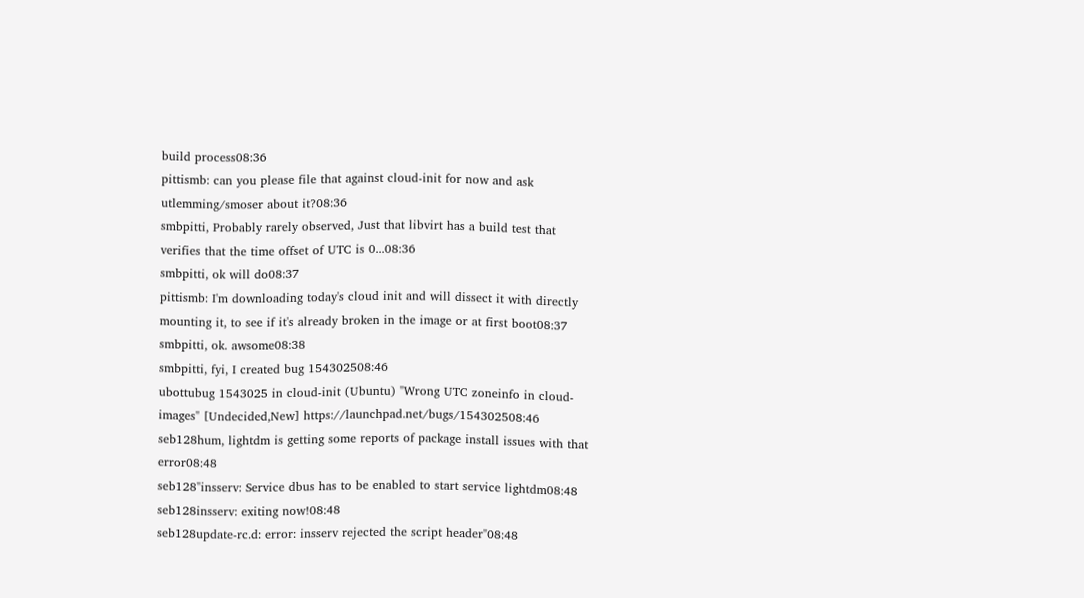build process08:36
pittismb: can you please file that against cloud-init for now and ask utlemming/smoser about it?08:36
smbpitti, Probably rarely observed, Just that libvirt has a build test that verifies that the time offset of UTC is 0...08:36
smbpitti, ok will do08:37
pittismb: I'm downloading today's cloud init and will dissect it with directly mounting it, to see if it's already broken in the image or at first boot08:37
smbpitti, ok. awsome08:38
smbpitti, fyi, I created bug 154302508:46
ubottubug 1543025 in cloud-init (Ubuntu) "Wrong UTC zoneinfo in cloud-images" [Undecided,New] https://launchpad.net/bugs/154302508:46
seb128hum, lightdm is getting some reports of package install issues with that error08:48
seb128"insserv: Service dbus has to be enabled to start service lightdm08:48
seb128insserv: exiting now!08:48
seb128update-rc.d: error: insserv rejected the script header"08:48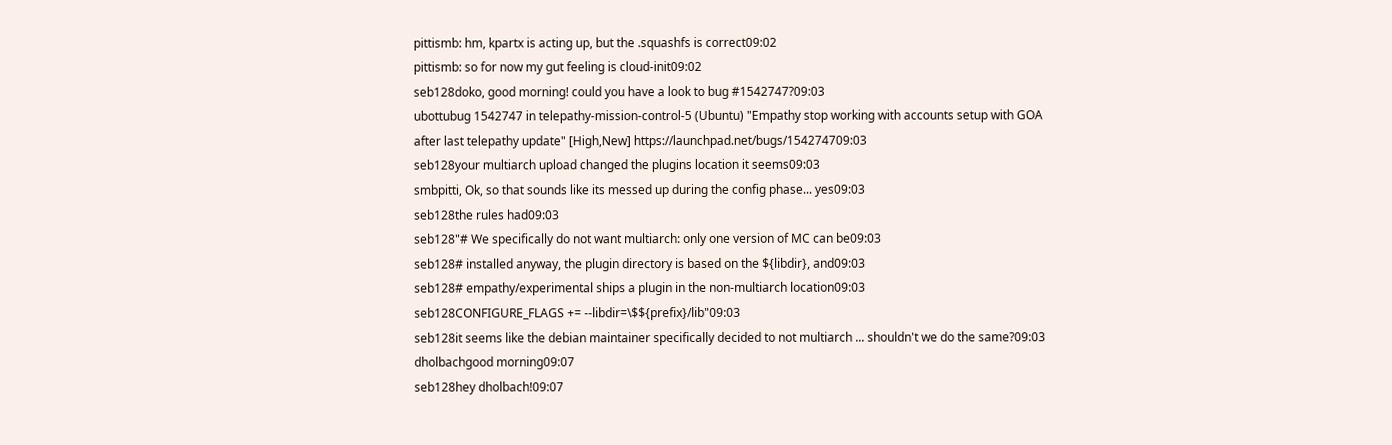pittismb: hm, kpartx is acting up, but the .squashfs is correct09:02
pittismb: so for now my gut feeling is cloud-init09:02
seb128doko, good morning! could you have a look to bug #1542747?09:03
ubottubug 1542747 in telepathy-mission-control-5 (Ubuntu) "Empathy stop working with accounts setup with GOA after last telepathy update" [High,New] https://launchpad.net/bugs/154274709:03
seb128your multiarch upload changed the plugins location it seems09:03
smbpitti, Ok, so that sounds like its messed up during the config phase... yes09:03
seb128the rules had09:03
seb128"# We specifically do not want multiarch: only one version of MC can be09:03
seb128# installed anyway, the plugin directory is based on the ${libdir}, and09:03
seb128# empathy/experimental ships a plugin in the non-multiarch location09:03
seb128CONFIGURE_FLAGS += --libdir=\$${prefix}/lib"09:03
seb128it seems like the debian maintainer specifically decided to not multiarch ... shouldn't we do the same?09:03
dholbachgood morning09:07
seb128hey dholbach!09:07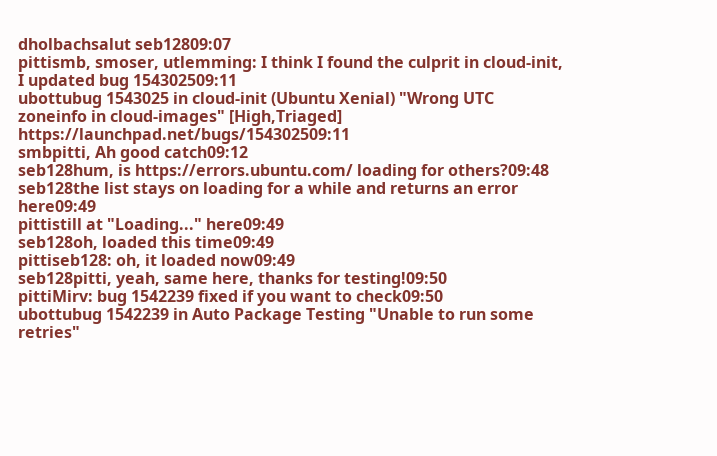dholbachsalut seb12809:07
pittismb, smoser, utlemming: I think I found the culprit in cloud-init, I updated bug 154302509:11
ubottubug 1543025 in cloud-init (Ubuntu Xenial) "Wrong UTC zoneinfo in cloud-images" [High,Triaged] https://launchpad.net/bugs/154302509:11
smbpitti, Ah good catch09:12
seb128hum, is https://errors.ubuntu.com/ loading for others?09:48
seb128the list stays on loading for a while and returns an error here09:49
pittistill at "Loading..." here09:49
seb128oh, loaded this time09:49
pittiseb128: oh, it loaded now09:49
seb128pitti, yeah, same here, thanks for testing!09:50
pittiMirv: bug 1542239 fixed if you want to check09:50
ubottubug 1542239 in Auto Package Testing "Unable to run some retries"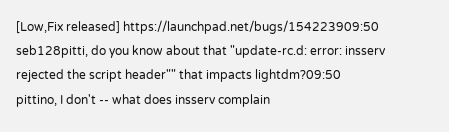[Low,Fix released] https://launchpad.net/bugs/154223909:50
seb128pitti, do you know about that "update-rc.d: error: insserv rejected the script header"" that impacts lightdm?09:50
pittino, I don't -- what does insserv complain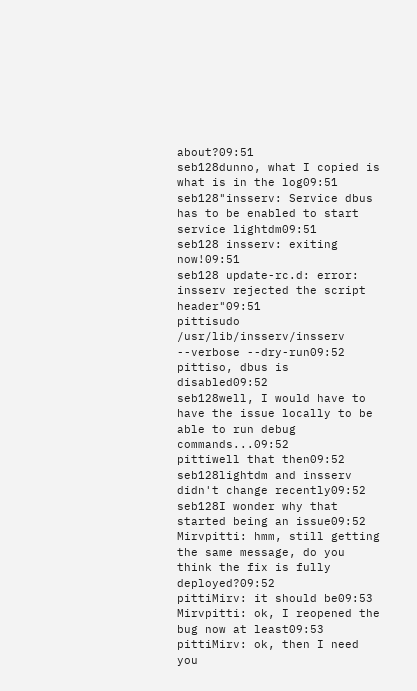about?09:51
seb128dunno, what I copied is what is in the log09:51
seb128"insserv: Service dbus has to be enabled to start service lightdm09:51
seb128 insserv: exiting now!09:51
seb128 update-rc.d: error: insserv rejected the script header"09:51
pittisudo /usr/lib/insserv/insserv --verbose --dry-run09:52
pittiso, dbus is disabled09:52
seb128well, I would have to have the issue locally to be able to run debug commands...09:52
pittiwell that then09:52
seb128lightdm and insserv didn't change recently09:52
seb128I wonder why that started being an issue09:52
Mirvpitti: hmm, still getting the same message, do you think the fix is fully deployed?09:52
pittiMirv: it should be09:53
Mirvpitti: ok, I reopened the bug now at least09:53
pittiMirv: ok, then I need you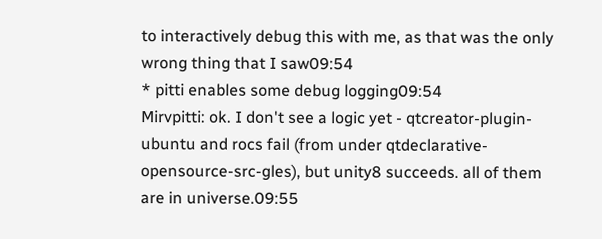to interactively debug this with me, as that was the only wrong thing that I saw09:54
* pitti enables some debug logging09:54
Mirvpitti: ok. I don't see a logic yet - qtcreator-plugin-ubuntu and rocs fail (from under qtdeclarative-opensource-src-gles), but unity8 succeeds. all of them are in universe.09:55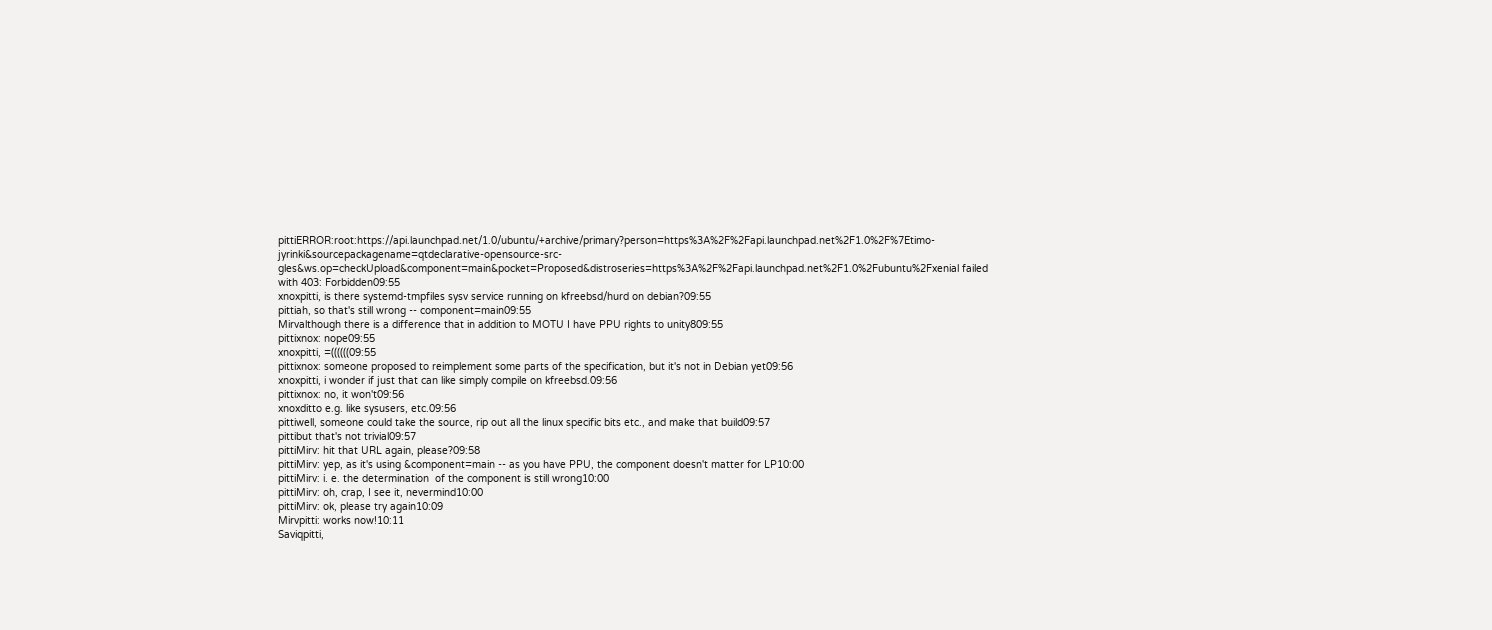pittiERROR:root:https://api.launchpad.net/1.0/ubuntu/+archive/primary?person=https%3A%2F%2Fapi.launchpad.net%2F1.0%2F%7Etimo-jyrinki&sourcepackagename=qtdeclarative-opensource-src-gles&ws.op=checkUpload&component=main&pocket=Proposed&distroseries=https%3A%2F%2Fapi.launchpad.net%2F1.0%2Fubuntu%2Fxenial failed with 403: Forbidden09:55
xnoxpitti, is there systemd-tmpfiles sysv service running on kfreebsd/hurd on debian?09:55
pittiah, so that's still wrong -- component=main09:55
Mirvalthough there is a difference that in addition to MOTU I have PPU rights to unity809:55
pittixnox: nope09:55
xnoxpitti, =((((((09:55
pittixnox: someone proposed to reimplement some parts of the specification, but it's not in Debian yet09:56
xnoxpitti, i wonder if just that can like simply compile on kfreebsd.09:56
pittixnox: no, it won't09:56
xnoxditto e.g. like sysusers, etc.09:56
pittiwell, someone could take the source, rip out all the linux specific bits etc., and make that build09:57
pittibut that's not trivial09:57
pittiMirv: hit that URL again, please?09:58
pittiMirv: yep, as it's using &component=main -- as you have PPU, the component doesn't matter for LP10:00
pittiMirv: i. e. the determination  of the component is still wrong10:00
pittiMirv: oh, crap, I see it, nevermind10:00
pittiMirv: ok, please try again10:09
Mirvpitti: works now!10:11
Saviqpitti,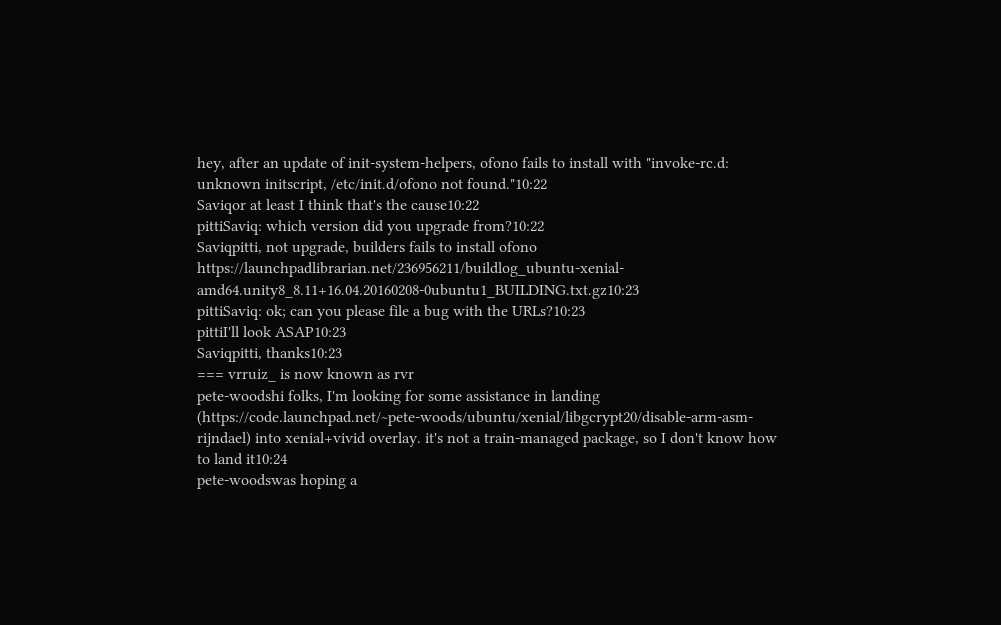hey, after an update of init-system-helpers, ofono fails to install with "invoke-rc.d: unknown initscript, /etc/init.d/ofono not found."10:22
Saviqor at least I think that's the cause10:22
pittiSaviq: which version did you upgrade from?10:22
Saviqpitti, not upgrade, builders fails to install ofono https://launchpadlibrarian.net/236956211/buildlog_ubuntu-xenial-amd64.unity8_8.11+16.04.20160208-0ubuntu1_BUILDING.txt.gz10:23
pittiSaviq: ok; can you please file a bug with the URLs?10:23
pittiI'll look ASAP10:23
Saviqpitti, thanks10:23
=== vrruiz_ is now known as rvr
pete-woodshi folks, I'm looking for some assistance in landing (https://code.launchpad.net/~pete-woods/ubuntu/xenial/libgcrypt20/disable-arm-asm-rijndael) into xenial+vivid overlay. it's not a train-managed package, so I don't know how to land it10:24
pete-woodswas hoping a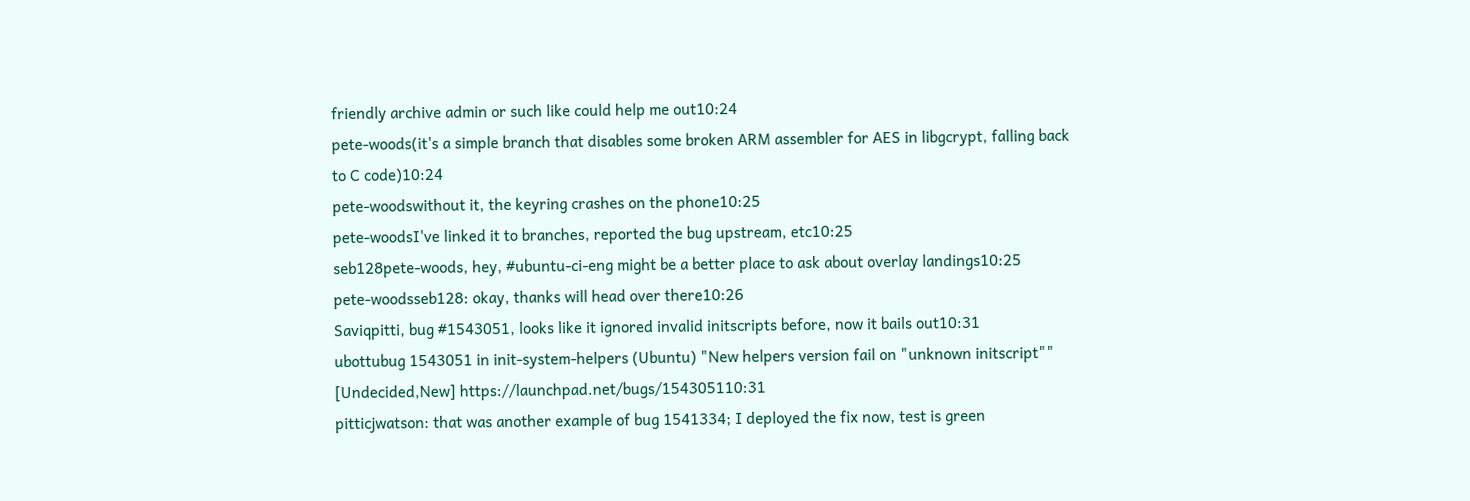friendly archive admin or such like could help me out10:24
pete-woods(it's a simple branch that disables some broken ARM assembler for AES in libgcrypt, falling back to C code)10:24
pete-woodswithout it, the keyring crashes on the phone10:25
pete-woodsI've linked it to branches, reported the bug upstream, etc10:25
seb128pete-woods, hey, #ubuntu-ci-eng might be a better place to ask about overlay landings10:25
pete-woodsseb128: okay, thanks will head over there10:26
Saviqpitti, bug #1543051, looks like it ignored invalid initscripts before, now it bails out10:31
ubottubug 1543051 in init-system-helpers (Ubuntu) "New helpers version fail on "unknown initscript"" [Undecided,New] https://launchpad.net/bugs/154305110:31
pitticjwatson: that was another example of bug 1541334; I deployed the fix now, test is green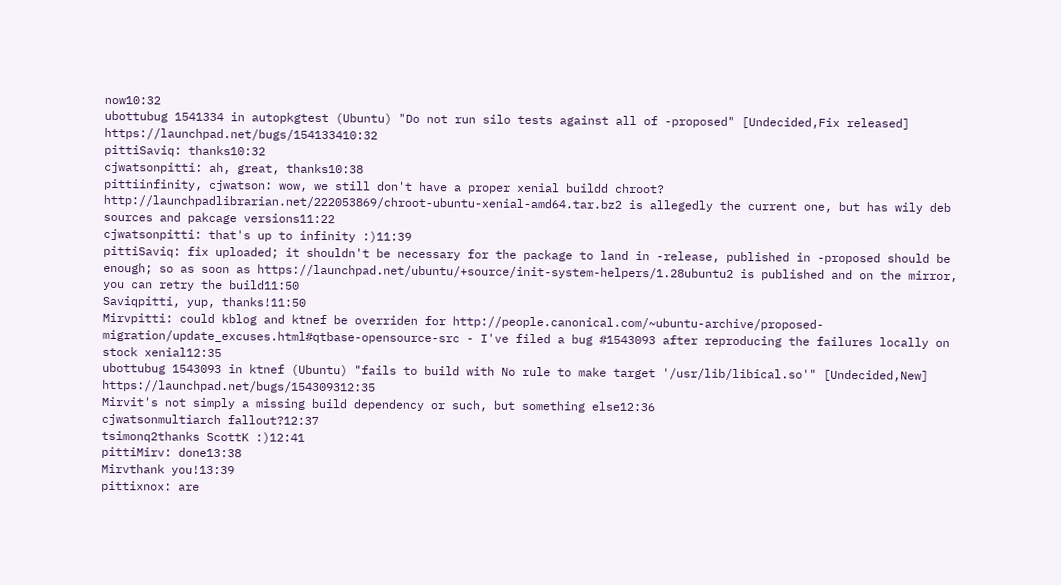now10:32
ubottubug 1541334 in autopkgtest (Ubuntu) "Do not run silo tests against all of -proposed" [Undecided,Fix released] https://launchpad.net/bugs/154133410:32
pittiSaviq: thanks10:32
cjwatsonpitti: ah, great, thanks10:38
pittiinfinity, cjwatson: wow, we still don't have a proper xenial buildd chroot? http://launchpadlibrarian.net/222053869/chroot-ubuntu-xenial-amd64.tar.bz2 is allegedly the current one, but has wily deb sources and pakcage versions11:22
cjwatsonpitti: that's up to infinity :)11:39
pittiSaviq: fix uploaded; it shouldn't be necessary for the package to land in -release, published in -proposed should be enough; so as soon as https://launchpad.net/ubuntu/+source/init-system-helpers/1.28ubuntu2 is published and on the mirror, you can retry the build11:50
Saviqpitti, yup, thanks!11:50
Mirvpitti: could kblog and ktnef be overriden for http://people.canonical.com/~ubuntu-archive/proposed-migration/update_excuses.html#qtbase-opensource-src - I've filed a bug #1543093 after reproducing the failures locally on stock xenial12:35
ubottubug 1543093 in ktnef (Ubuntu) "fails to build with No rule to make target '/usr/lib/libical.so'" [Undecided,New] https://launchpad.net/bugs/154309312:35
Mirvit's not simply a missing build dependency or such, but something else12:36
cjwatsonmultiarch fallout?12:37
tsimonq2thanks ScottK :)12:41
pittiMirv: done13:38
Mirvthank you!13:39
pittixnox: are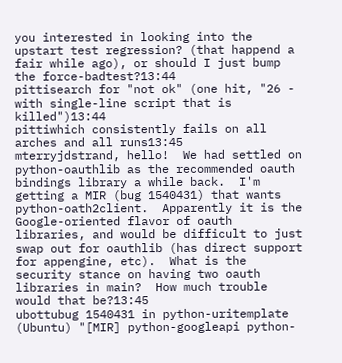you interested in looking into the upstart test regression? (that happend a fair while ago), or should I just bump the force-badtest?13:44
pittisearch for "not ok" (one hit, "26 - with single-line script that is killed")13:44
pittiwhich consistently fails on all arches and all runs13:45
mterryjdstrand, hello!  We had settled on python-oauthlib as the recommended oauth bindings library a while back.  I'm getting a MIR (bug 1540431) that wants python-oath2client.  Apparently it is the Google-oriented flavor of oauth libraries, and would be difficult to just swap out for oauthlib (has direct support for appengine, etc).  What is the security stance on having two oauth libraries in main?  How much trouble would that be?13:45
ubottubug 1540431 in python-uritemplate (Ubuntu) "[MIR] python-googleapi python-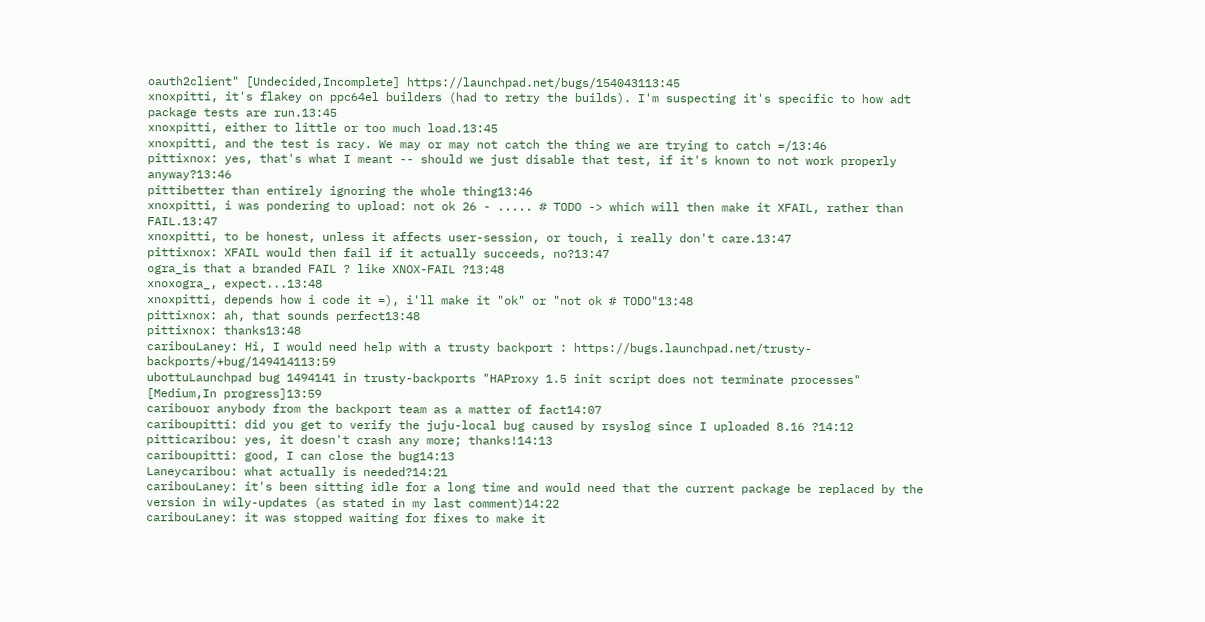oauth2client" [Undecided,Incomplete] https://launchpad.net/bugs/154043113:45
xnoxpitti, it's flakey on ppc64el builders (had to retry the builds). I'm suspecting it's specific to how adt package tests are run.13:45
xnoxpitti, either to little or too much load.13:45
xnoxpitti, and the test is racy. We may or may not catch the thing we are trying to catch =/13:46
pittixnox: yes, that's what I meant -- should we just disable that test, if it's known to not work properly anyway?13:46
pittibetter than entirely ignoring the whole thing13:46
xnoxpitti, i was pondering to upload: not ok 26 - ..... # TODO -> which will then make it XFAIL, rather than FAIL.13:47
xnoxpitti, to be honest, unless it affects user-session, or touch, i really don't care.13:47
pittixnox: XFAIL would then fail if it actually succeeds, no?13:47
ogra_is that a branded FAIL ? like XNOX-FAIL ?13:48
xnoxogra_, expect...13:48
xnoxpitti, depends how i code it =), i'll make it "ok" or "not ok # TODO"13:48
pittixnox: ah, that sounds perfect13:48
pittixnox: thanks13:48
caribouLaney: Hi, I would need help with a trusty backport : https://bugs.launchpad.net/trusty-backports/+bug/149414113:59
ubottuLaunchpad bug 1494141 in trusty-backports "HAProxy 1.5 init script does not terminate processes" [Medium,In progress]13:59
caribouor anybody from the backport team as a matter of fact14:07
cariboupitti: did you get to verify the juju-local bug caused by rsyslog since I uploaded 8.16 ?14:12
pitticaribou: yes, it doesn't crash any more; thanks!14:13
cariboupitti: good, I can close the bug14:13
Laneycaribou: what actually is needed?14:21
caribouLaney: it's been sitting idle for a long time and would need that the current package be replaced by the version in wily-updates (as stated in my last comment)14:22
caribouLaney: it was stopped waiting for fixes to make it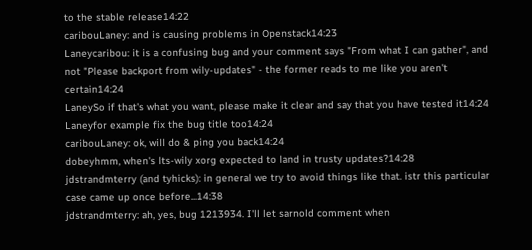to the stable release14:22
caribouLaney: and is causing problems in Openstack14:23
Laneycaribou: it is a confusing bug and your comment says "From what I can gather", and not "Please backport from wily-updates" - the former reads to me like you aren't certain14:24
LaneySo if that's what you want, please make it clear and say that you have tested it14:24
Laneyfor example fix the bug title too14:24
caribouLaney: ok, will do & ping you back14:24
dobeyhmm, when's lts-wily xorg expected to land in trusty updates?14:28
jdstrandmterry (and tyhicks): in general we try to avoid things like that. istr this particular case came up once before...14:38
jdstrandmterry: ah, yes, bug 1213934. I'll let sarnold comment when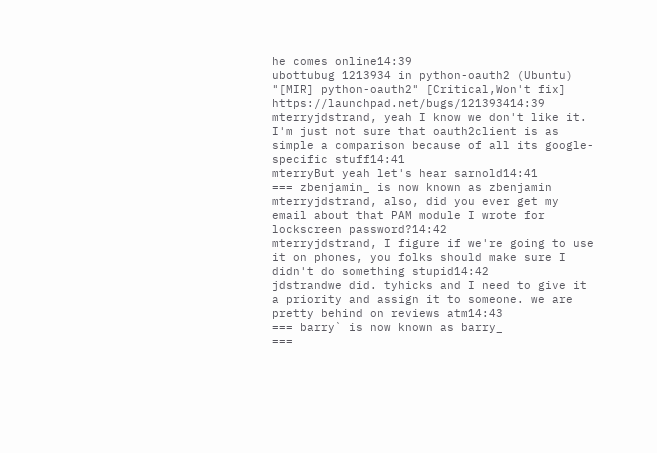he comes online14:39
ubottubug 1213934 in python-oauth2 (Ubuntu) "[MIR] python-oauth2" [Critical,Won't fix] https://launchpad.net/bugs/121393414:39
mterryjdstrand, yeah I know we don't like it.  I'm just not sure that oauth2client is as simple a comparison because of all its google-specific stuff14:41
mterryBut yeah let's hear sarnold14:41
=== zbenjamin_ is now known as zbenjamin
mterryjdstrand, also, did you ever get my email about that PAM module I wrote for lockscreen password?14:42
mterryjdstrand, I figure if we're going to use it on phones, you folks should make sure I didn't do something stupid14:42
jdstrandwe did. tyhicks and I need to give it a priority and assign it to someone. we are pretty behind on reviews atm14:43
=== barry` is now known as barry_
===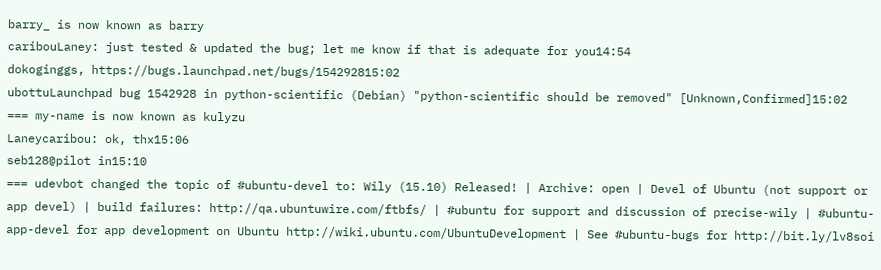barry_ is now known as barry
caribouLaney: just tested & updated the bug; let me know if that is adequate for you14:54
dokoginggs, https://bugs.launchpad.net/bugs/154292815:02
ubottuLaunchpad bug 1542928 in python-scientific (Debian) "python-scientific should be removed" [Unknown,Confirmed]15:02
=== my-name is now known as kulyzu
Laneycaribou: ok, thx15:06
seb128@pilot in15:10
=== udevbot changed the topic of #ubuntu-devel to: Wily (15.10) Released! | Archive: open | Devel of Ubuntu (not support or app devel) | build failures: http://qa.ubuntuwire.com/ftbfs/ | #ubuntu for support and discussion of precise-wily | #ubuntu-app-devel for app development on Ubuntu http://wiki.ubuntu.com/UbuntuDevelopment | See #ubuntu-bugs for http://bit.ly/lv8soi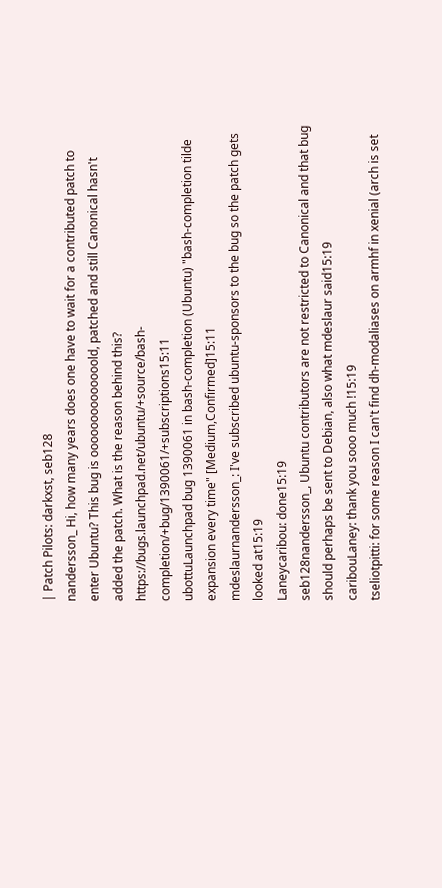| Patch Pilots: darkxst, seb128
nandersson_ Hi, how many years does one have to wait for a contributed patch to enter Ubuntu? This bug is oooooooooooooold, patched and still Canonical hasn't added the patch. What is the reason behind this? https://bugs.launchpad.net/ubuntu/+source/bash-completion/+bug/1390061/+subscriptions15:11
ubottuLaunchpad bug 1390061 in bash-completion (Ubuntu) "bash-completion tilde expansion every time" [Medium,Confirmed]15:11
mdeslaurnandersson_: I've subscribed ubuntu-sponsors to the bug so the patch gets looked at15:19
Laneycaribou: done15:19
seb128nandersson_, Ubuntu contributors are not restricted to Canonical and that bug should perhaps be sent to Debian, also what mdeslaur said15:19
caribouLaney: thank you sooo much !15:19
tseliotpitti: for some reason I can't find dh-modaliases on armhf in xenial (arch is set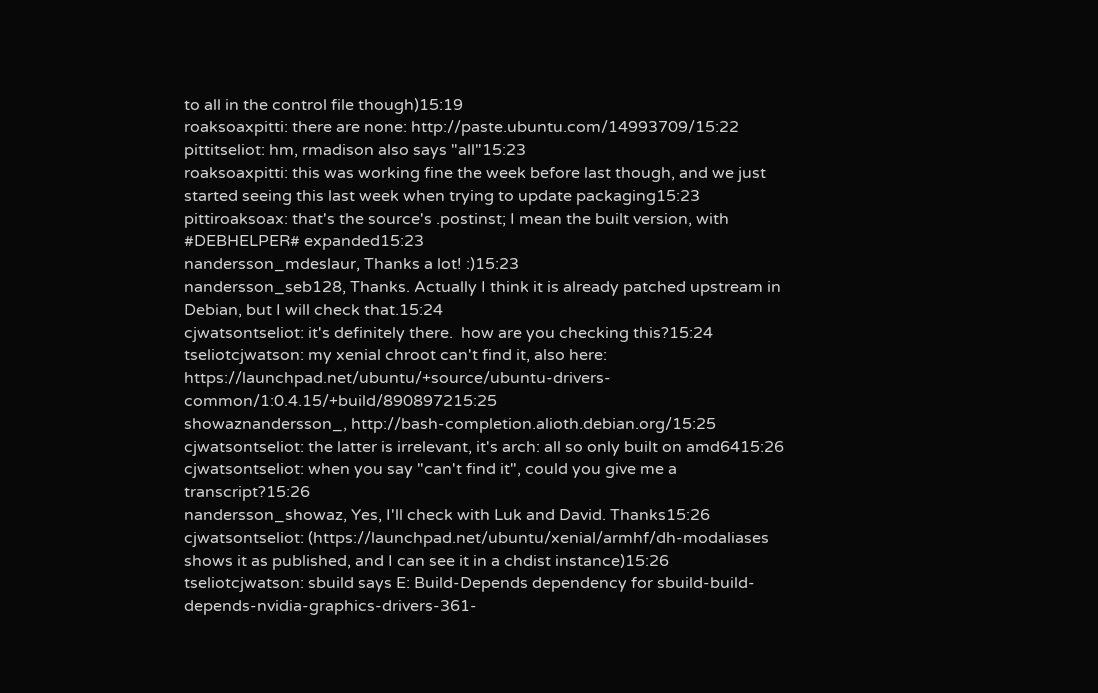to all in the control file though)15:19
roaksoaxpitti: there are none: http://paste.ubuntu.com/14993709/15:22
pittitseliot: hm, rmadison also says "all"15:23
roaksoaxpitti: this was working fine the week before last though, and we just started seeing this last week when trying to update packaging15:23
pittiroaksoax: that's the source's .postinst; I mean the built version, with #DEBHELPER# expanded15:23
nandersson_mdeslaur, Thanks a lot! :)15:23
nandersson_seb128, Thanks. Actually I think it is already patched upstream in Debian, but I will check that.15:24
cjwatsontseliot: it's definitely there.  how are you checking this?15:24
tseliotcjwatson: my xenial chroot can't find it, also here: https://launchpad.net/ubuntu/+source/ubuntu-drivers-common/1:0.4.15/+build/890897215:25
showaznandersson_, http://bash-completion.alioth.debian.org/15:25
cjwatsontseliot: the latter is irrelevant, it's arch: all so only built on amd6415:26
cjwatsontseliot: when you say "can't find it", could you give me a transcript?15:26
nandersson_showaz, Yes, I'll check with Luk and David. Thanks15:26
cjwatsontseliot: (https://launchpad.net/ubuntu/xenial/armhf/dh-modaliases shows it as published, and I can see it in a chdist instance)15:26
tseliotcjwatson: sbuild says E: Build-Depends dependency for sbuild-build-depends-nvidia-graphics-drivers-361-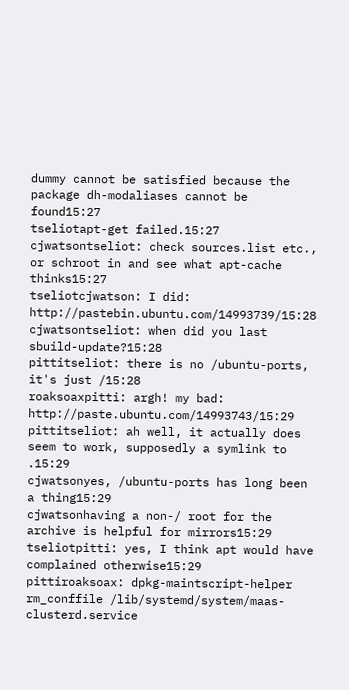dummy cannot be satisfied because the package dh-modaliases cannot be found15:27
tseliotapt-get failed.15:27
cjwatsontseliot: check sources.list etc., or schroot in and see what apt-cache thinks15:27
tseliotcjwatson: I did: http://pastebin.ubuntu.com/14993739/15:28
cjwatsontseliot: when did you last sbuild-update?15:28
pittitseliot: there is no /ubuntu-ports, it's just /15:28
roaksoaxpitti: argh! my bad: http://paste.ubuntu.com/14993743/15:29
pittitseliot: ah well, it actually does seem to work, supposedly a symlink to .15:29
cjwatsonyes, /ubuntu-ports has long been a thing15:29
cjwatsonhaving a non-/ root for the archive is helpful for mirrors15:29
tseliotpitti: yes, I think apt would have complained otherwise15:29
pittiroaksoax: dpkg-maintscript-helper rm_conffile /lib/systemd/system/maas-clusterd.service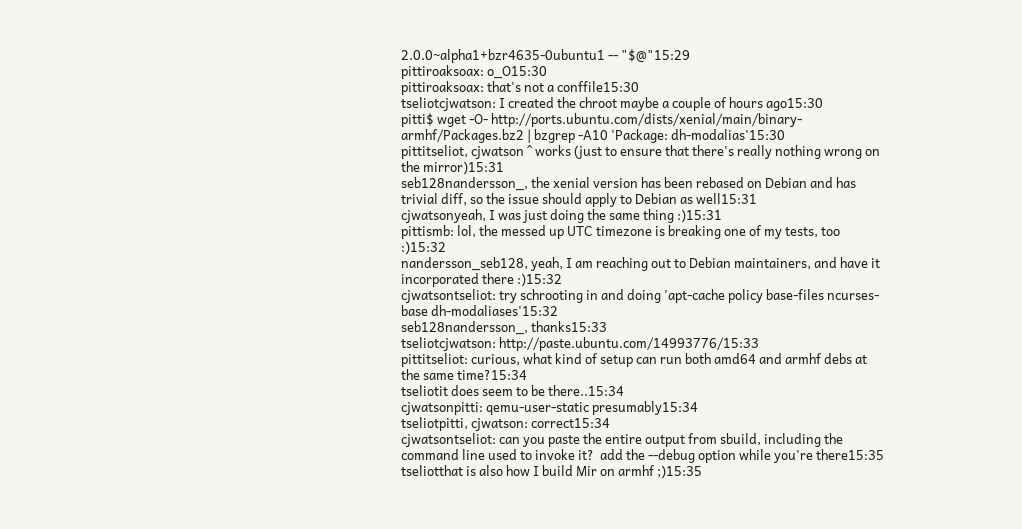2.0.0~alpha1+bzr4635-0ubuntu1 -- "$@"15:29
pittiroaksoax: o_O15:30
pittiroaksoax: that's not a conffile15:30
tseliotcjwatson: I created the chroot maybe a couple of hours ago15:30
pitti$ wget -O- http://ports.ubuntu.com/dists/xenial/main/binary-armhf/Packages.bz2 | bzgrep -A10 'Package: dh-modalias'15:30
pittitseliot, cjwatson ^ works (just to ensure that there's really nothing wrong on the mirror)15:31
seb128nandersson_, the xenial version has been rebased on Debian and has  trivial diff, so the issue should apply to Debian as well15:31
cjwatsonyeah, I was just doing the same thing :)15:31
pittismb: lol, the messed up UTC timezone is breaking one of my tests, too :)15:32
nandersson_seb128, yeah, I am reaching out to Debian maintainers, and have it incorporated there :)15:32
cjwatsontseliot: try schrooting in and doing 'apt-cache policy base-files ncurses-base dh-modaliases'15:32
seb128nandersson_, thanks15:33
tseliotcjwatson: http://paste.ubuntu.com/14993776/15:33
pittitseliot: curious, what kind of setup can run both amd64 and armhf debs at the same time?15:34
tseliotit does seem to be there..15:34
cjwatsonpitti: qemu-user-static presumably15:34
tseliotpitti, cjwatson: correct15:34
cjwatsontseliot: can you paste the entire output from sbuild, including the command line used to invoke it?  add the --debug option while you're there15:35
tseliotthat is also how I build Mir on armhf ;)15:35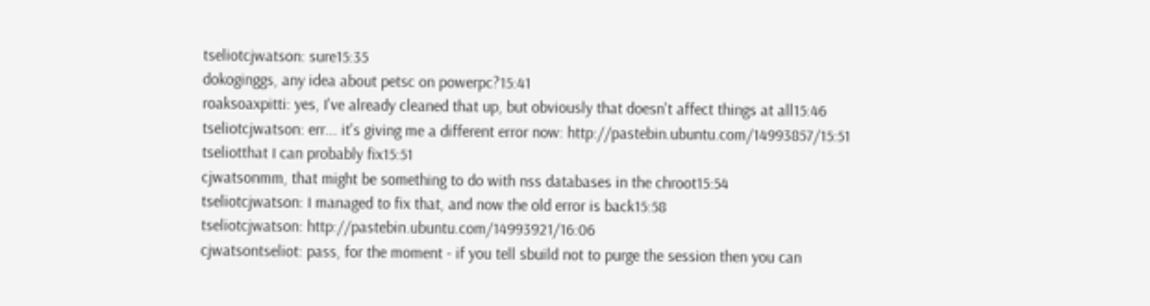tseliotcjwatson: sure15:35
dokoginggs, any idea about petsc on powerpc?15:41
roaksoaxpitti: yes, I've already cleaned that up, but obviously that doesn't affect things at all15:46
tseliotcjwatson: err... it's giving me a different error now: http://pastebin.ubuntu.com/14993857/15:51
tseliotthat I can probably fix15:51
cjwatsonmm, that might be something to do with nss databases in the chroot15:54
tseliotcjwatson: I managed to fix that, and now the old error is back15:58
tseliotcjwatson: http://pastebin.ubuntu.com/14993921/16:06
cjwatsontseliot: pass, for the moment - if you tell sbuild not to purge the session then you can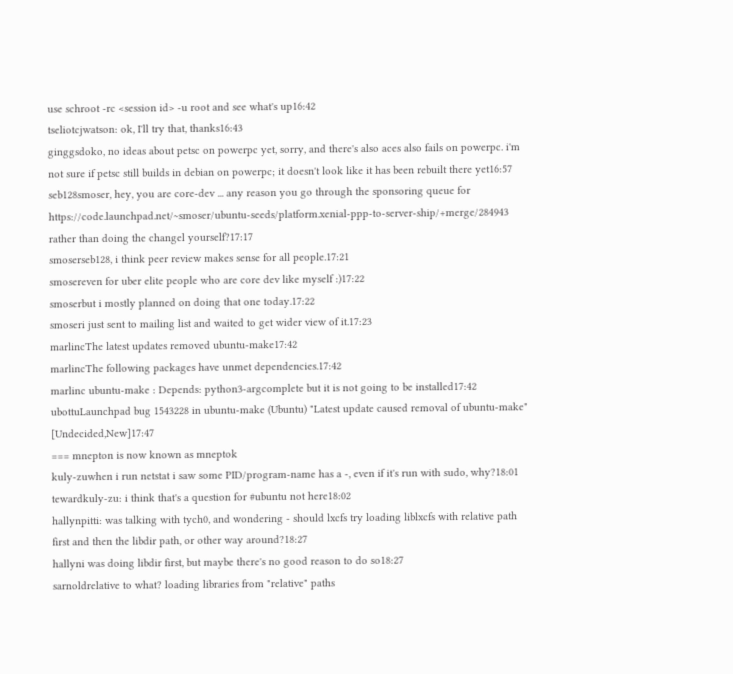use schroot -rc <session id> -u root and see what's up16:42
tseliotcjwatson: ok, I'll try that, thanks16:43
ginggsdoko, no ideas about petsc on powerpc yet, sorry, and there's also aces also fails on powerpc. i'm not sure if petsc still builds in debian on powerpc; it doesn't look like it has been rebuilt there yet16:57
seb128smoser, hey, you are core-dev ... any reason you go through the sponsoring queue for https://code.launchpad.net/~smoser/ubuntu-seeds/platform.xenial-ppp-to-server-ship/+merge/284943 rather than doing the changel yourself?17:17
smoserseb128, i think peer review makes sense for all people.17:21
smosereven for uber elite people who are core dev like myself :)17:22
smoserbut i mostly planned on doing that one today.17:22
smoseri just sent to mailing list and waited to get wider view of it.17:23
marlincThe latest updates removed ubuntu-make17:42
marlincThe following packages have unmet dependencies.17:42
marlinc ubuntu-make : Depends: python3-argcomplete but it is not going to be installed17:42
ubottuLaunchpad bug 1543228 in ubuntu-make (Ubuntu) "Latest update caused removal of ubuntu-make" [Undecided,New]17:47
=== mnepton is now known as mneptok
kuly-zuwhen i run netstat i saw some PID/program-name has a -, even if it's run with sudo, why?18:01
tewardkuly-zu: i think that's a question for #ubuntu not here18:02
hallynpitti: was talking with tych0, and wondering - should lxcfs try loading liblxcfs with relative path first and then the libdir path, or other way around?18:27
hallyni was doing libdir first, but maybe there's no good reason to do so18:27
sarnoldrelative to what? loading libraries from "relative" paths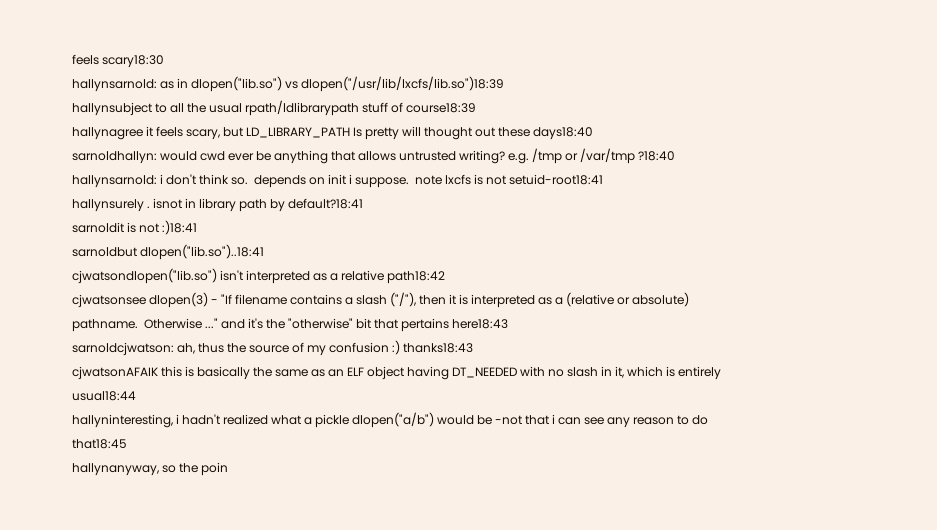feels scary18:30
hallynsarnold: as in dlopen("lib.so") vs dlopen("/usr/lib/lxcfs/lib.so")18:39
hallynsubject to all the usual rpath/ldlibrarypath stuff of course18:39
hallynagree it feels scary, but LD_LIBRARY_PATH Is pretty will thought out these days18:40
sarnoldhallyn: would cwd ever be anything that allows untrusted writing? e.g. /tmp or /var/tmp ?18:40
hallynsarnold: i don't think so.  depends on init i suppose.  note lxcfs is not setuid-root18:41
hallynsurely . isnot in library path by default?18:41
sarnoldit is not :)18:41
sarnoldbut dlopen("lib.so")..18:41
cjwatsondlopen("lib.so") isn't interpreted as a relative path18:42
cjwatsonsee dlopen(3) - "If filename contains a slash ("/"), then it is interpreted as a (relative or absolute) pathname.  Otherwise ..." and it's the "otherwise" bit that pertains here18:43
sarnoldcjwatson: ah, thus the source of my confusion :) thanks18:43
cjwatsonAFAIK this is basically the same as an ELF object having DT_NEEDED with no slash in it, which is entirely usual18:44
hallyninteresting, i hadn't realized what a pickle dlopen("a/b") would be -not that i can see any reason to do that18:45
hallynanyway, so the poin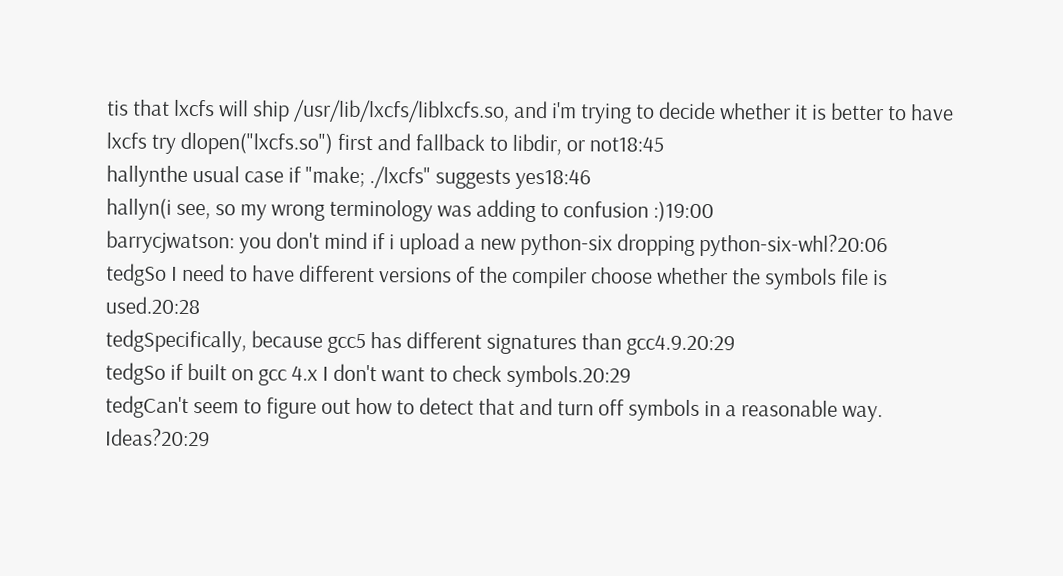tis that lxcfs will ship /usr/lib/lxcfs/liblxcfs.so, and i'm trying to decide whether it is better to have lxcfs try dlopen("lxcfs.so") first and fallback to libdir, or not18:45
hallynthe usual case if "make; ./lxcfs" suggests yes18:46
hallyn(i see, so my wrong terminology was adding to confusion :)19:00
barrycjwatson: you don't mind if i upload a new python-six dropping python-six-whl?20:06
tedgSo I need to have different versions of the compiler choose whether the symbols file is used.20:28
tedgSpecifically, because gcc5 has different signatures than gcc4.9.20:29
tedgSo if built on gcc 4.x I don't want to check symbols.20:29
tedgCan't seem to figure out how to detect that and turn off symbols in a reasonable way. Ideas?20:29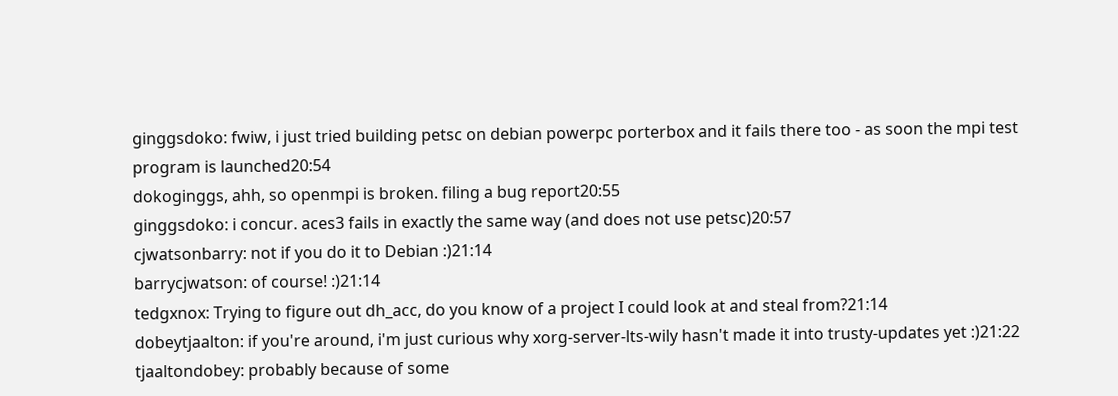ginggsdoko: fwiw, i just tried building petsc on debian powerpc porterbox and it fails there too - as soon the mpi test program is launched20:54
dokoginggs, ahh, so openmpi is broken. filing a bug report20:55
ginggsdoko: i concur. aces3 fails in exactly the same way (and does not use petsc)20:57
cjwatsonbarry: not if you do it to Debian :)21:14
barrycjwatson: of course! :)21:14
tedgxnox: Trying to figure out dh_acc, do you know of a project I could look at and steal from?21:14
dobeytjaalton: if you're around, i'm just curious why xorg-server-lts-wily hasn't made it into trusty-updates yet :)21:22
tjaaltondobey: probably because of some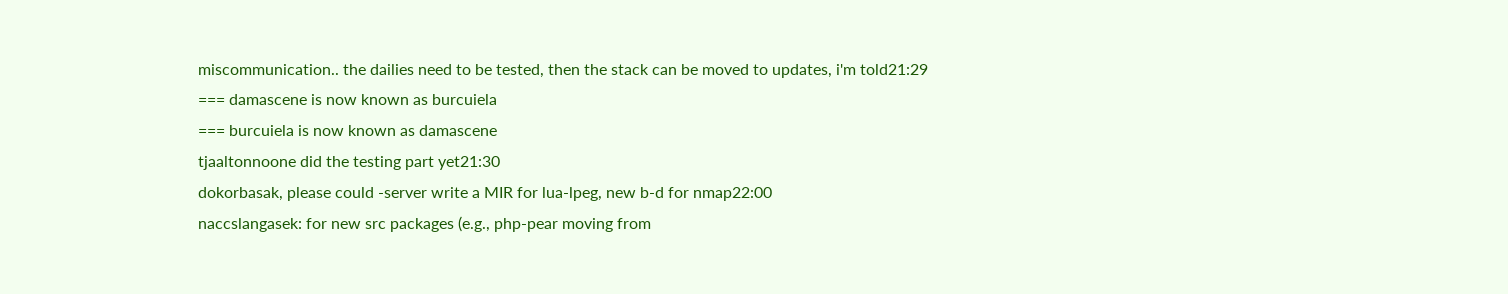miscommunication.. the dailies need to be tested, then the stack can be moved to updates, i'm told21:29
=== damascene is now known as burcuiela
=== burcuiela is now known as damascene
tjaaltonnoone did the testing part yet21:30
dokorbasak, please could -server write a MIR for lua-lpeg, new b-d for nmap22:00
naccslangasek: for new src packages (e.g., php-pear moving from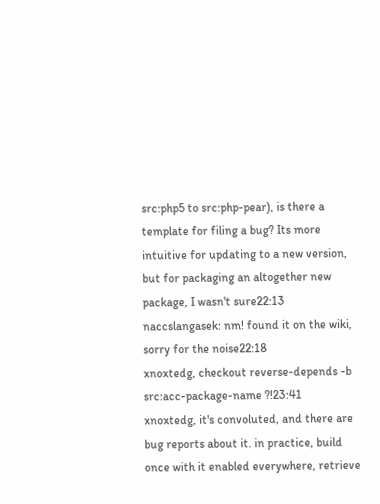src:php5 to src:php-pear), is there a template for filing a bug? Its more intuitive for updating to a new version, but for packaging an altogether new package, I wasn't sure22:13
naccslangasek: nm! found it on the wiki, sorry for the noise22:18
xnoxtedg, checkout reverse-depends -b src:acc-package-name ?!23:41
xnoxtedg, it's convoluted, and there are bug reports about it. in practice, build once with it enabled everywhere, retrieve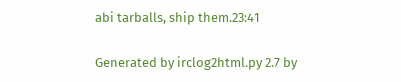abi tarballs, ship them.23:41

Generated by irclog2html.py 2.7 by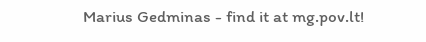Marius Gedminas - find it at mg.pov.lt!